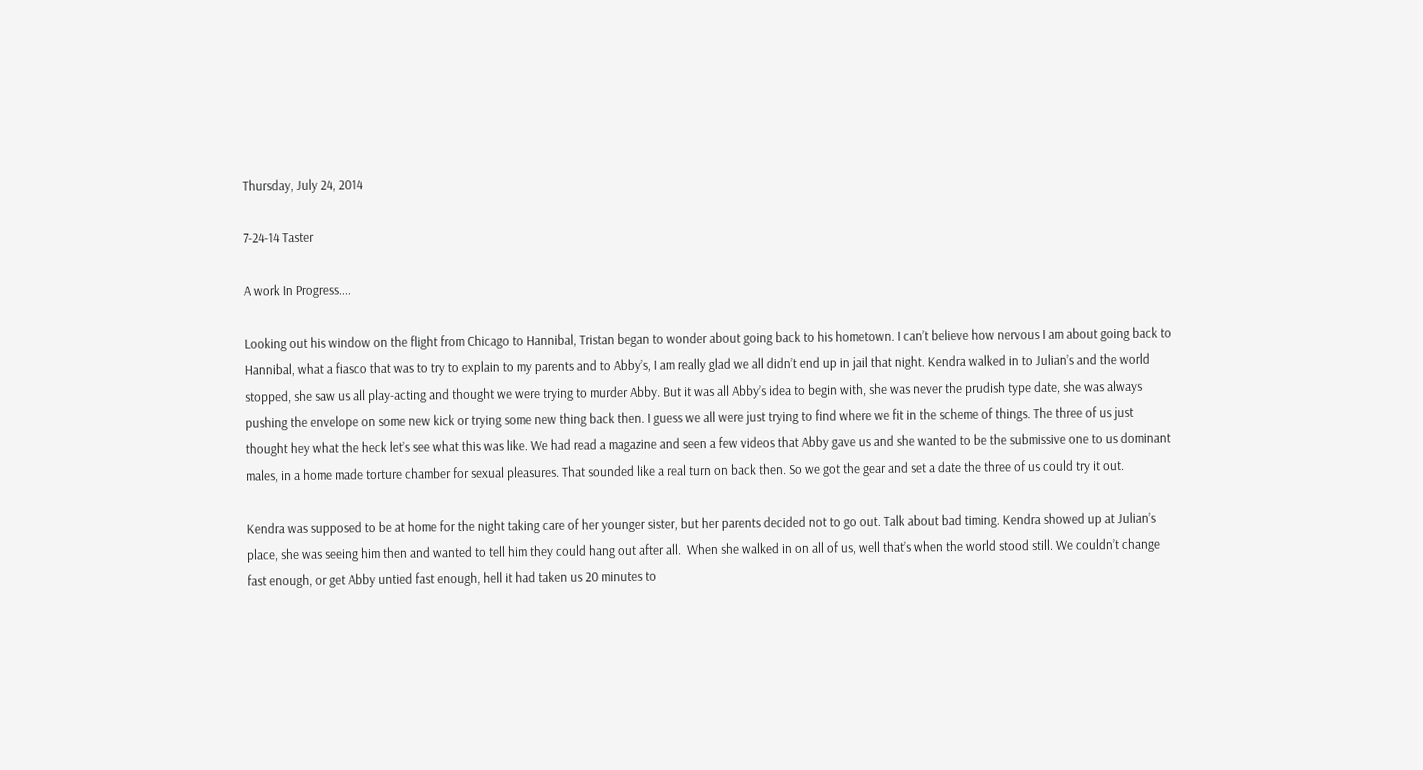Thursday, July 24, 2014

7-24-14 Taster

A work In Progress....

Looking out his window on the flight from Chicago to Hannibal, Tristan began to wonder about going back to his hometown. I can’t believe how nervous I am about going back to Hannibal, what a fiasco that was to try to explain to my parents and to Abby’s, I am really glad we all didn’t end up in jail that night. Kendra walked in to Julian’s and the world stopped, she saw us all play-acting and thought we were trying to murder Abby. But it was all Abby’s idea to begin with, she was never the prudish type date, she was always pushing the envelope on some new kick or trying some new thing back then. I guess we all were just trying to find where we fit in the scheme of things. The three of us just thought hey what the heck let’s see what this was like. We had read a magazine and seen a few videos that Abby gave us and she wanted to be the submissive one to us dominant males, in a home made torture chamber for sexual pleasures. That sounded like a real turn on back then. So we got the gear and set a date the three of us could try it out.

Kendra was supposed to be at home for the night taking care of her younger sister, but her parents decided not to go out. Talk about bad timing. Kendra showed up at Julian’s place, she was seeing him then and wanted to tell him they could hang out after all.  When she walked in on all of us, well that’s when the world stood still. We couldn’t change fast enough, or get Abby untied fast enough, hell it had taken us 20 minutes to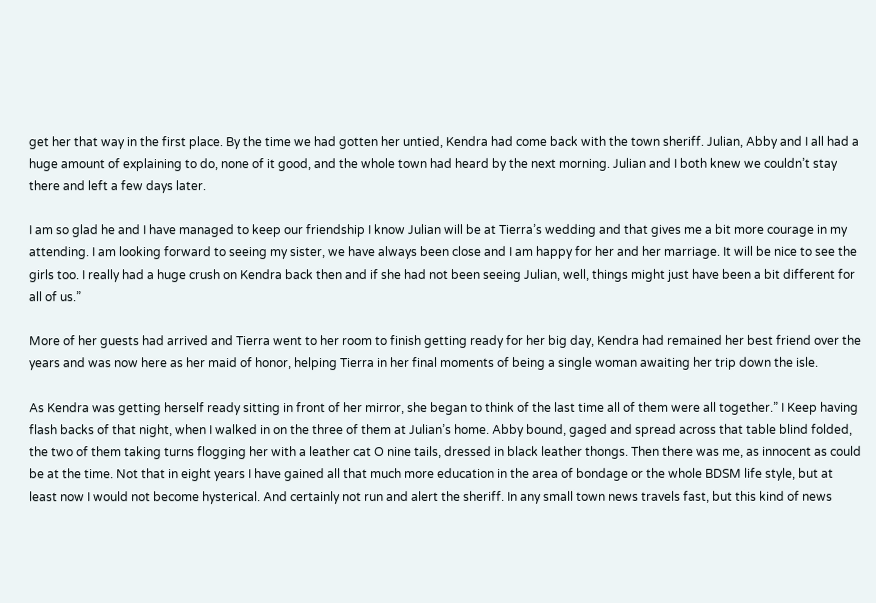get her that way in the first place. By the time we had gotten her untied, Kendra had come back with the town sheriff. Julian, Abby and I all had a huge amount of explaining to do, none of it good, and the whole town had heard by the next morning. Julian and I both knew we couldn’t stay there and left a few days later.

I am so glad he and I have managed to keep our friendship I know Julian will be at Tierra’s wedding and that gives me a bit more courage in my attending. I am looking forward to seeing my sister, we have always been close and I am happy for her and her marriage. It will be nice to see the girls too. I really had a huge crush on Kendra back then and if she had not been seeing Julian, well, things might just have been a bit different for all of us.”

More of her guests had arrived and Tierra went to her room to finish getting ready for her big day, Kendra had remained her best friend over the years and was now here as her maid of honor, helping Tierra in her final moments of being a single woman awaiting her trip down the isle.

As Kendra was getting herself ready sitting in front of her mirror, she began to think of the last time all of them were all together.” I Keep having flash backs of that night, when I walked in on the three of them at Julian’s home. Abby bound, gaged and spread across that table blind folded, the two of them taking turns flogging her with a leather cat O nine tails, dressed in black leather thongs. Then there was me, as innocent as could be at the time. Not that in eight years I have gained all that much more education in the area of bondage or the whole BDSM life style, but at least now I would not become hysterical. And certainly not run and alert the sheriff. In any small town news travels fast, but this kind of news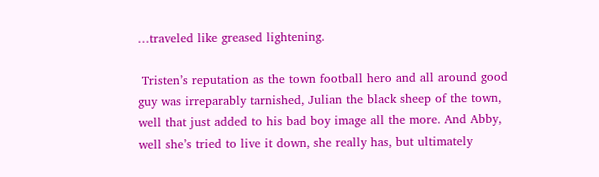…traveled like greased lightening.

 Tristen’s reputation as the town football hero and all around good guy was irreparably tarnished, Julian the black sheep of the town, well that just added to his bad boy image all the more. And Abby, well she’s tried to live it down, she really has, but ultimately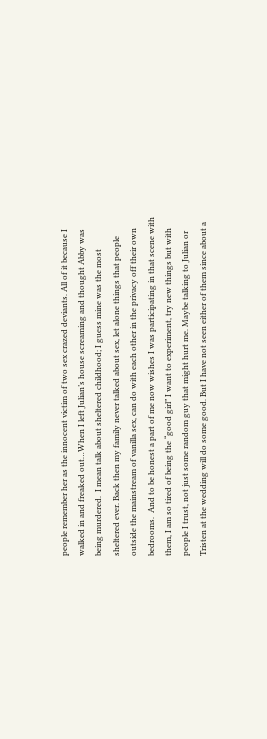people remember her as the innocent victim of two sex crazed deviants. All of it because I walked in and freaked out…When I left Julian’s house screaming and thought Abby was being murdered.  I mean talk about sheltered childhood; I guess mine was the most sheltered ever. Back then my family never talked about sex, let alone things that people outside the mainstream of vanilla sex, can do with each other in the privacy off their own bedrooms.  And to be honest a part of me now wishes I was participating in that scene with them, I am so tired of being the “good girl” I want to experiment, try new things but with people I trust, not just some random guy that might hurt me. Maybe talking to Julian or Tristen at the wedding will do some good. But I have not seen either of them since about a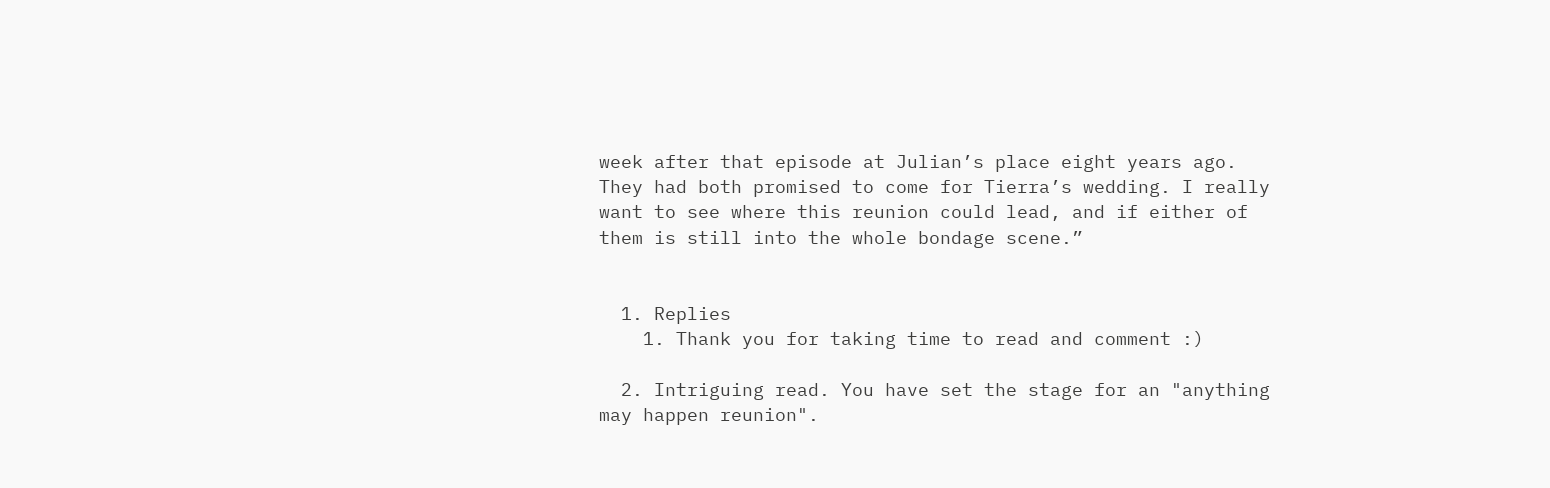week after that episode at Julian’s place eight years ago. They had both promised to come for Tierra’s wedding. I really want to see where this reunion could lead, and if either of them is still into the whole bondage scene.”


  1. Replies
    1. Thank you for taking time to read and comment :)

  2. Intriguing read. You have set the stage for an "anything may happen reunion".